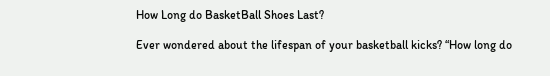How Long do BasketBall Shoes Last?

Ever wondered about the lifespan of your basketball kicks? “How long do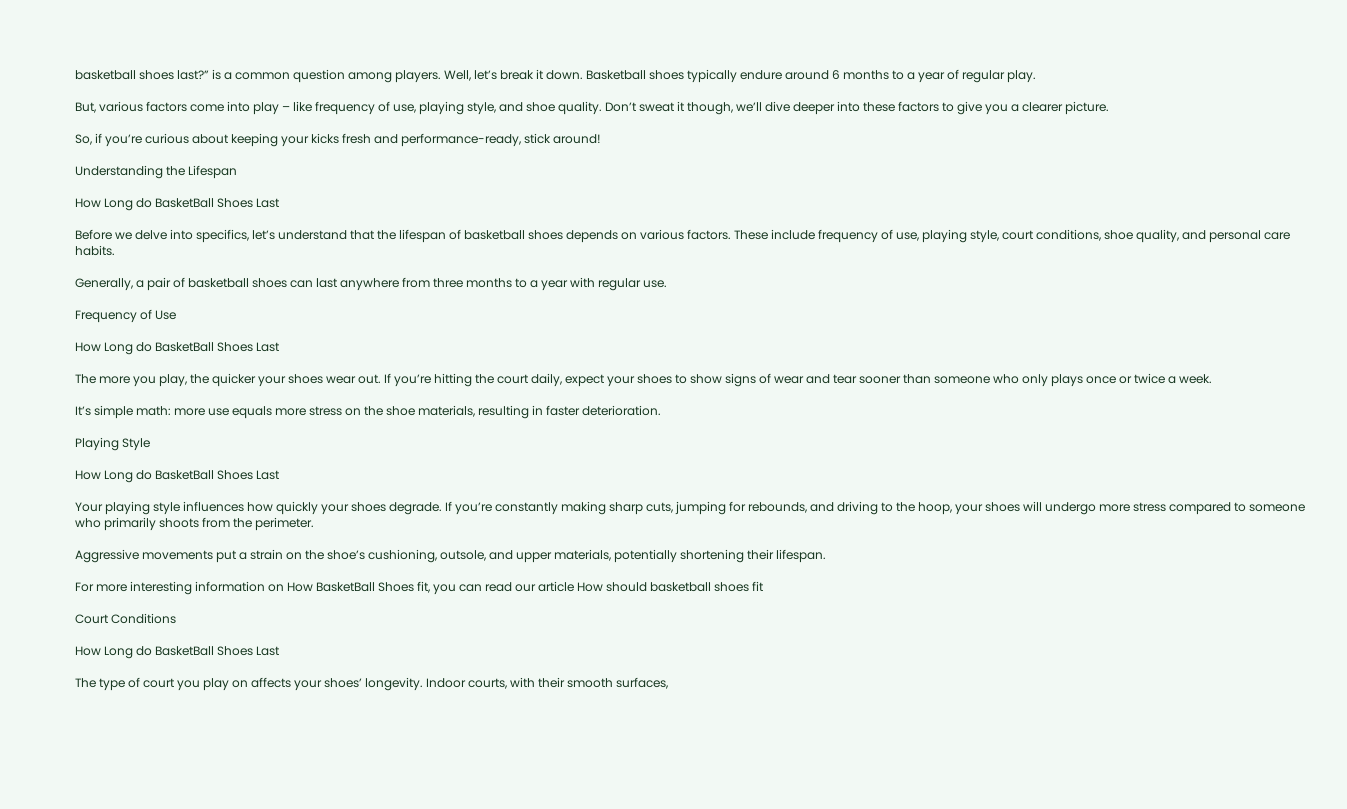basketball shoes last?” is a common question among players. Well, let’s break it down. Basketball shoes typically endure around 6 months to a year of regular play.

But, various factors come into play – like frequency of use, playing style, and shoe quality. Don’t sweat it though, we’ll dive deeper into these factors to give you a clearer picture.

So, if you’re curious about keeping your kicks fresh and performance-ready, stick around!

Understanding the Lifespan

How Long do BasketBall Shoes Last

Before we delve into specifics, let’s understand that the lifespan of basketball shoes depends on various factors. These include frequency of use, playing style, court conditions, shoe quality, and personal care habits.

Generally, a pair of basketball shoes can last anywhere from three months to a year with regular use.

Frequency of Use

How Long do BasketBall Shoes Last

The more you play, the quicker your shoes wear out. If you’re hitting the court daily, expect your shoes to show signs of wear and tear sooner than someone who only plays once or twice a week.

It’s simple math: more use equals more stress on the shoe materials, resulting in faster deterioration.

Playing Style

How Long do BasketBall Shoes Last

Your playing style influences how quickly your shoes degrade. If you’re constantly making sharp cuts, jumping for rebounds, and driving to the hoop, your shoes will undergo more stress compared to someone who primarily shoots from the perimeter.

Aggressive movements put a strain on the shoe’s cushioning, outsole, and upper materials, potentially shortening their lifespan.

For more interesting information on How BasketBall Shoes fit, you can read our article How should basketball shoes fit

Court Conditions

How Long do BasketBall Shoes Last

The type of court you play on affects your shoes’ longevity. Indoor courts, with their smooth surfaces,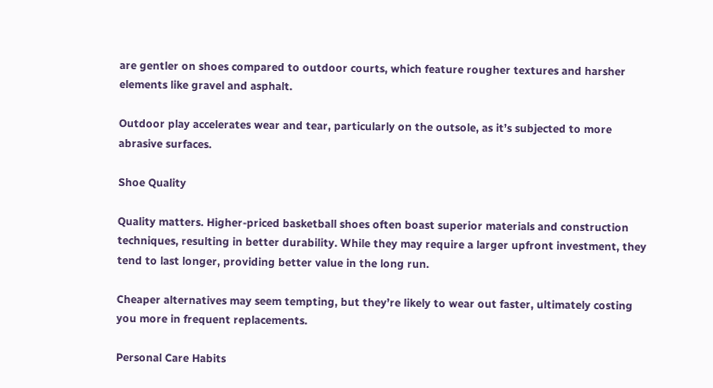are gentler on shoes compared to outdoor courts, which feature rougher textures and harsher elements like gravel and asphalt.

Outdoor play accelerates wear and tear, particularly on the outsole, as it’s subjected to more abrasive surfaces.

Shoe Quality

Quality matters. Higher-priced basketball shoes often boast superior materials and construction techniques, resulting in better durability. While they may require a larger upfront investment, they tend to last longer, providing better value in the long run.

Cheaper alternatives may seem tempting, but they’re likely to wear out faster, ultimately costing you more in frequent replacements.

Personal Care Habits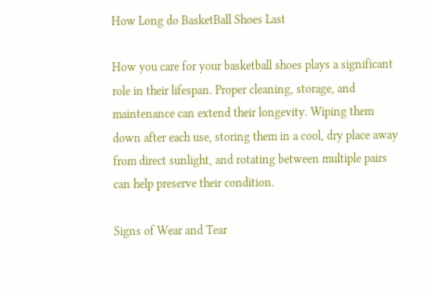How Long do BasketBall Shoes Last

How you care for your basketball shoes plays a significant role in their lifespan. Proper cleaning, storage, and maintenance can extend their longevity. Wiping them down after each use, storing them in a cool, dry place away from direct sunlight, and rotating between multiple pairs can help preserve their condition.

Signs of Wear and Tear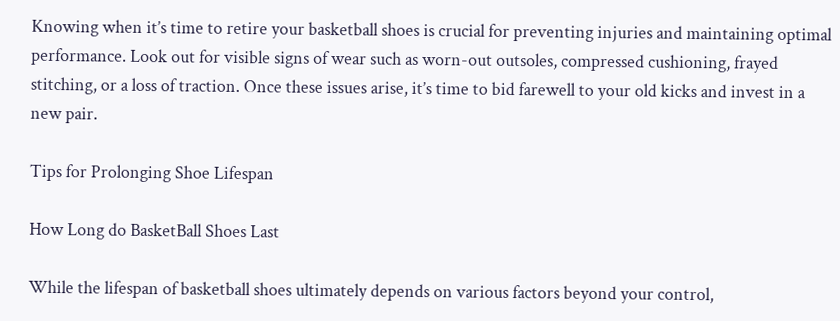Knowing when it’s time to retire your basketball shoes is crucial for preventing injuries and maintaining optimal performance. Look out for visible signs of wear such as worn-out outsoles, compressed cushioning, frayed stitching, or a loss of traction. Once these issues arise, it’s time to bid farewell to your old kicks and invest in a new pair.

Tips for Prolonging Shoe Lifespan

How Long do BasketBall Shoes Last

While the lifespan of basketball shoes ultimately depends on various factors beyond your control,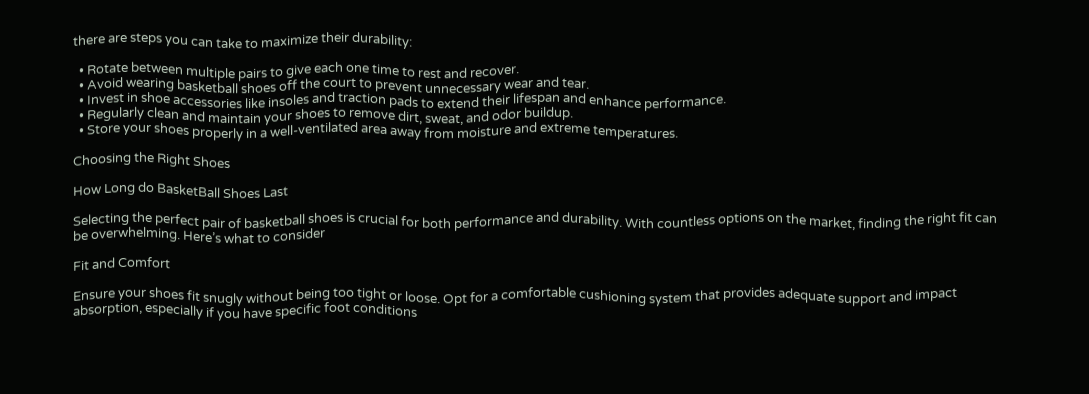there are steps you can take to maximize their durability:

  • Rotate between multiple pairs to give each one time to rest and recover.
  • Avoid wearing basketball shoes off the court to prevent unnecessary wear and tear.
  • Invest in shoe accessories like insoles and traction pads to extend their lifespan and enhance performance.
  • Regularly clean and maintain your shoes to remove dirt, sweat, and odor buildup.
  • Store your shoes properly in a well-ventilated area away from moisture and extreme temperatures.

Choosing the Right Shoes

How Long do BasketBall Shoes Last

Selecting the perfect pair of basketball shoes is crucial for both performance and durability. With countless options on the market, finding the right fit can be overwhelming. Here’s what to consider

Fit and Comfort

Ensure your shoes fit snugly without being too tight or loose. Opt for a comfortable cushioning system that provides adequate support and impact absorption, especially if you have specific foot conditions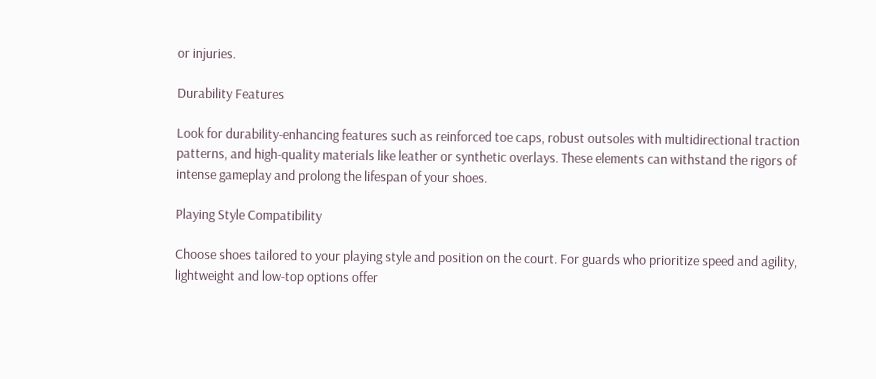or injuries.

Durability Features

Look for durability-enhancing features such as reinforced toe caps, robust outsoles with multidirectional traction patterns, and high-quality materials like leather or synthetic overlays. These elements can withstand the rigors of intense gameplay and prolong the lifespan of your shoes.

Playing Style Compatibility

Choose shoes tailored to your playing style and position on the court. For guards who prioritize speed and agility, lightweight and low-top options offer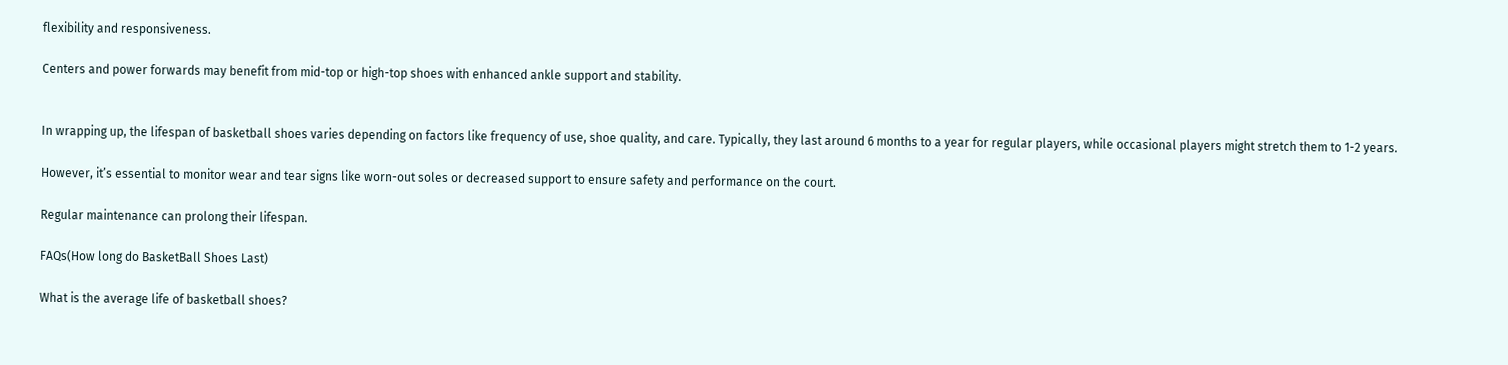flexibility and responsiveness.

Centers and power forwards may benefit from mid-top or high-top shoes with enhanced ankle support and stability.


In wrapping up, the lifespan of basketball shoes varies depending on factors like frequency of use, shoe quality, and care. Typically, they last around 6 months to a year for regular players, while occasional players might stretch them to 1-2 years.

However, it’s essential to monitor wear and tear signs like worn-out soles or decreased support to ensure safety and performance on the court.

Regular maintenance can prolong their lifespan.

FAQs(How long do BasketBall Shoes Last)

What is the average life of basketball shoes?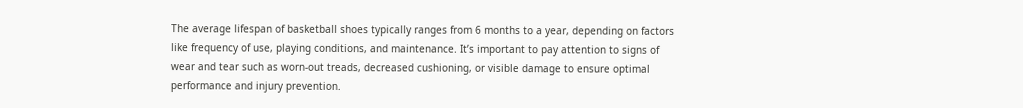The average lifespan of basketball shoes typically ranges from 6 months to a year, depending on factors like frequency of use, playing conditions, and maintenance. It’s important to pay attention to signs of wear and tear such as worn-out treads, decreased cushioning, or visible damage to ensure optimal performance and injury prevention.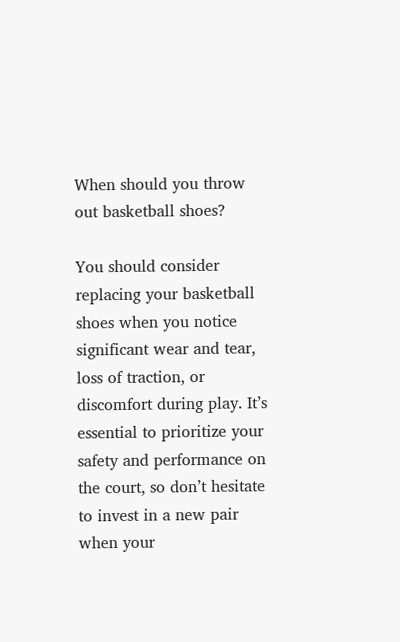When should you throw out basketball shoes?

You should consider replacing your basketball shoes when you notice significant wear and tear, loss of traction, or discomfort during play. It’s essential to prioritize your safety and performance on the court, so don’t hesitate to invest in a new pair when your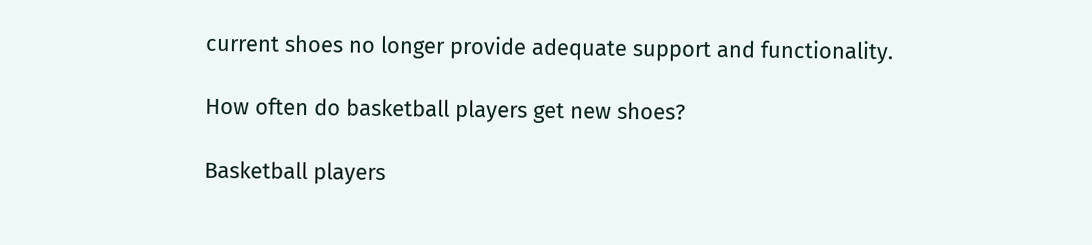current shoes no longer provide adequate support and functionality.

How often do basketball players get new shoes?

Basketball players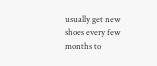usually get new shoes every few months to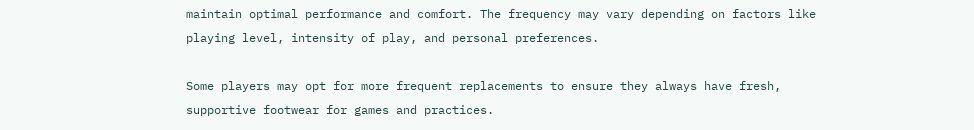maintain optimal performance and comfort. The frequency may vary depending on factors like playing level, intensity of play, and personal preferences.

Some players may opt for more frequent replacements to ensure they always have fresh, supportive footwear for games and practices.